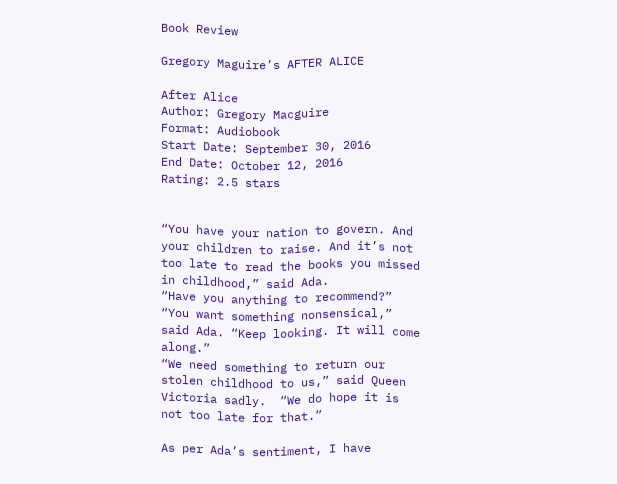Book Review

Gregory Maguire’s AFTER ALICE

After Alice
Author: Gregory Macguire
Format: Audiobook
Start Date: September 30, 2016
End Date: October 12, 2016
Rating: 2.5 stars


“You have your nation to govern. And your children to raise. And it’s not too late to read the books you missed in childhood,” said Ada.
“Have you anything to recommend?”
“You want something nonsensical,” said Ada. “Keep looking. It will come along.”
“We need something to return our stolen childhood to us,” said Queen Victoria sadly.  “We do hope it is not too late for that.”

As per Ada’s sentiment, I have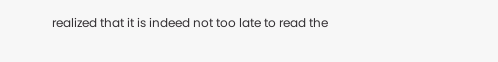realized that it is indeed not too late to read the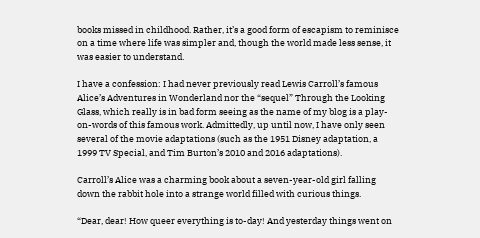books missed in childhood. Rather, it’s a good form of escapism to reminisce on a time where life was simpler and, though the world made less sense, it was easier to understand.

I have a confession: I had never previously read Lewis Carroll’s famous Alice’s Adventures in Wonderland nor the “sequel” Through the Looking Glass, which really is in bad form seeing as the name of my blog is a play-on-words of this famous work. Admittedly, up until now, I have only seen several of the movie adaptations (such as the 1951 Disney adaptation, a 1999 TV Special, and Tim Burton’s 2010 and 2016 adaptations).

Carroll’s Alice was a charming book about a seven-year-old girl falling down the rabbit hole into a strange world filled with curious things.

“Dear, dear! How queer everything is to-day! And yesterday things went on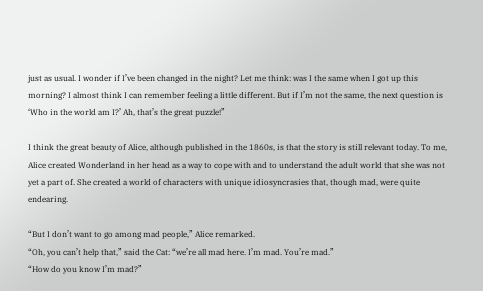just as usual. I wonder if I’ve been changed in the night? Let me think: was I the same when I got up this morning? I almost think I can remember feeling a little different. But if I’m not the same, the next question is ‘Who in the world am I?’ Ah, that’s the great puzzle!”

I think the great beauty of Alice, although published in the 1860s, is that the story is still relevant today. To me, Alice created Wonderland in her head as a way to cope with and to understand the adult world that she was not yet a part of. She created a world of characters with unique idiosyncrasies that, though mad, were quite endearing.

“But I don’t want to go among mad people,” Alice remarked.
“Oh, you can’t help that,” said the Cat: “we’re all mad here. I’m mad. You’re mad.”
“How do you know I’m mad?”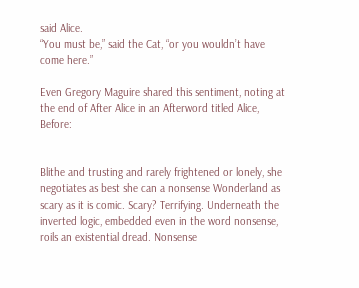said Alice.
“You must be,” said the Cat, “or you wouldn’t have come here.”

Even Gregory Maguire shared this sentiment, noting at the end of After Alice in an Afterword titled Alice, Before:


Blithe and trusting and rarely frightened or lonely, she negotiates as best she can a nonsense Wonderland as scary as it is comic. Scary? Terrifying. Underneath the inverted logic, embedded even in the word nonsense, roils an existential dread. Nonsense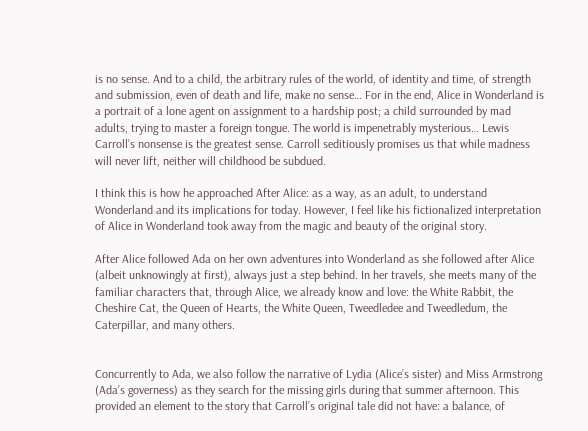is no sense. And to a child, the arbitrary rules of the world, of identity and time, of strength and submission, even of death and life, make no sense… For in the end, Alice in Wonderland is a portrait of a lone agent on assignment to a hardship post; a child surrounded by mad adults, trying to master a foreign tongue. The world is impenetrably mysterious… Lewis Carroll’s nonsense is the greatest sense. Carroll seditiously promises us that while madness will never lift, neither will childhood be subdued.

I think this is how he approached After Alice: as a way, as an adult, to understand Wonderland and its implications for today. However, I feel like his fictionalized interpretation of Alice in Wonderland took away from the magic and beauty of the original story.

After Alice followed Ada on her own adventures into Wonderland as she followed after Alice (albeit unknowingly at first), always just a step behind. In her travels, she meets many of the familiar characters that, through Alice, we already know and love: the White Rabbit, the Cheshire Cat, the Queen of Hearts, the White Queen, Tweedledee and Tweedledum, the Caterpillar, and many others.


Concurrently to Ada, we also follow the narrative of Lydia (Alice’s sister) and Miss Armstrong (Ada’s governess) as they search for the missing girls during that summer afternoon. This provided an element to the story that Carroll’s original tale did not have: a balance, of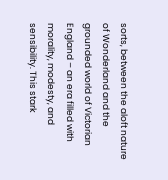sorts, between the aloft nature of Wonderland and the grounded world of Victorian England – an era filled with morality, modesty, and sensibility. This stark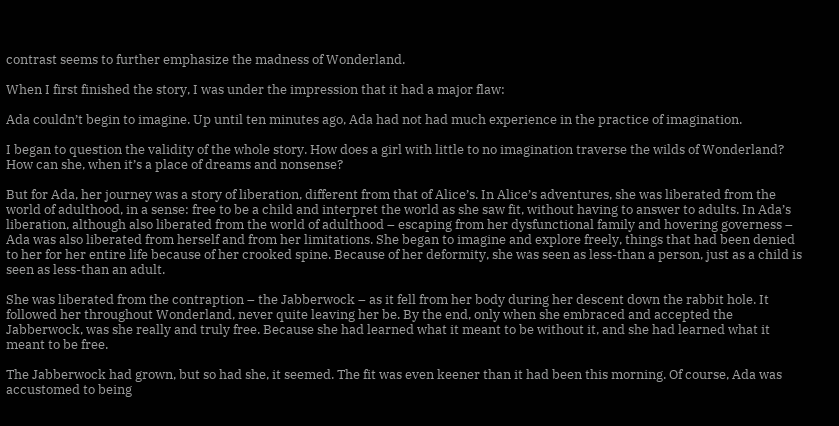contrast seems to further emphasize the madness of Wonderland.

When I first finished the story, I was under the impression that it had a major flaw:

Ada couldn’t begin to imagine. Up until ten minutes ago, Ada had not had much experience in the practice of imagination.

I began to question the validity of the whole story. How does a girl with little to no imagination traverse the wilds of Wonderland? How can she, when it’s a place of dreams and nonsense?

But for Ada, her journey was a story of liberation, different from that of Alice’s. In Alice’s adventures, she was liberated from the world of adulthood, in a sense: free to be a child and interpret the world as she saw fit, without having to answer to adults. In Ada’s liberation, although also liberated from the world of adulthood – escaping from her dysfunctional family and hovering governess – Ada was also liberated from herself and from her limitations. She began to imagine and explore freely, things that had been denied to her for her entire life because of her crooked spine. Because of her deformity, she was seen as less-than a person, just as a child is seen as less-than an adult.

She was liberated from the contraption – the Jabberwock – as it fell from her body during her descent down the rabbit hole. It followed her throughout Wonderland, never quite leaving her be. By the end, only when she embraced and accepted the Jabberwock, was she really and truly free. Because she had learned what it meant to be without it, and she had learned what it meant to be free.

The Jabberwock had grown, but so had she, it seemed. The fit was even keener than it had been this morning. Of course, Ada was accustomed to being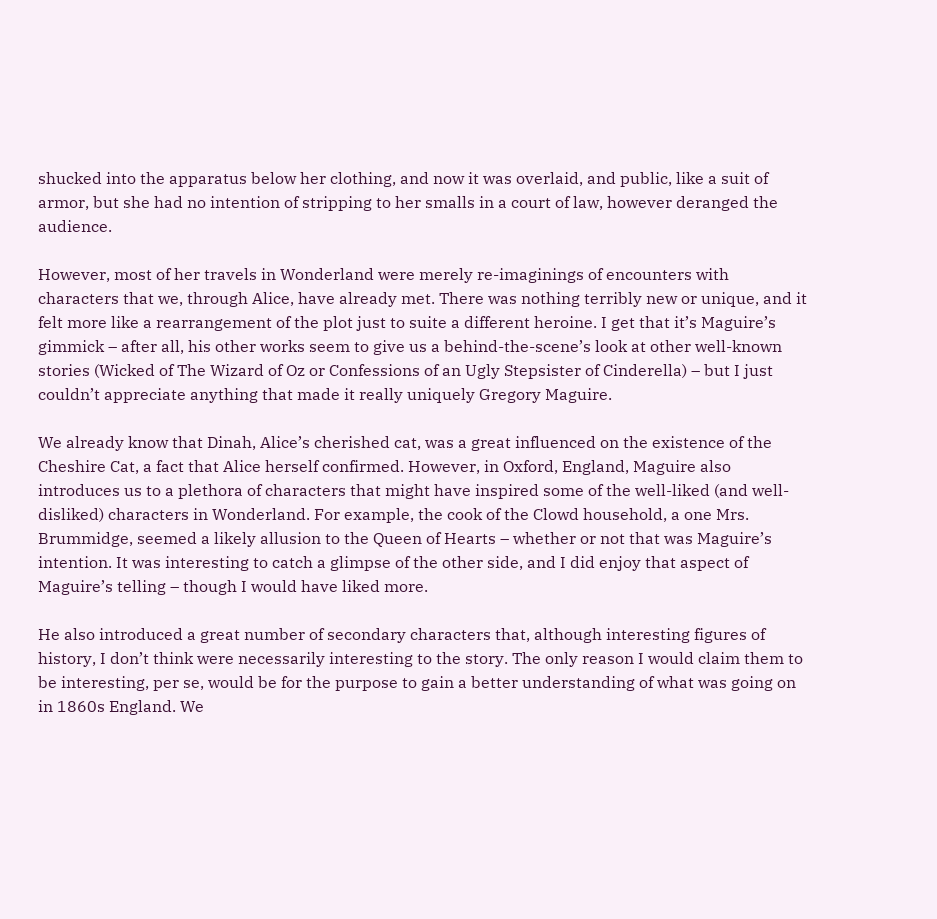shucked into the apparatus below her clothing, and now it was overlaid, and public, like a suit of armor, but she had no intention of stripping to her smalls in a court of law, however deranged the audience.

However, most of her travels in Wonderland were merely re-imaginings of encounters with characters that we, through Alice, have already met. There was nothing terribly new or unique, and it felt more like a rearrangement of the plot just to suite a different heroine. I get that it’s Maguire’s gimmick – after all, his other works seem to give us a behind-the-scene’s look at other well-known stories (Wicked of The Wizard of Oz or Confessions of an Ugly Stepsister of Cinderella) – but I just couldn’t appreciate anything that made it really uniquely Gregory Maguire.

We already know that Dinah, Alice’s cherished cat, was a great influenced on the existence of the Cheshire Cat, a fact that Alice herself confirmed. However, in Oxford, England, Maguire also introduces us to a plethora of characters that might have inspired some of the well-liked (and well-disliked) characters in Wonderland. For example, the cook of the Clowd household, a one Mrs. Brummidge, seemed a likely allusion to the Queen of Hearts – whether or not that was Maguire’s intention. It was interesting to catch a glimpse of the other side, and I did enjoy that aspect of Maguire’s telling – though I would have liked more.

He also introduced a great number of secondary characters that, although interesting figures of history, I don’t think were necessarily interesting to the story. The only reason I would claim them to be interesting, per se, would be for the purpose to gain a better understanding of what was going on in 1860s England. We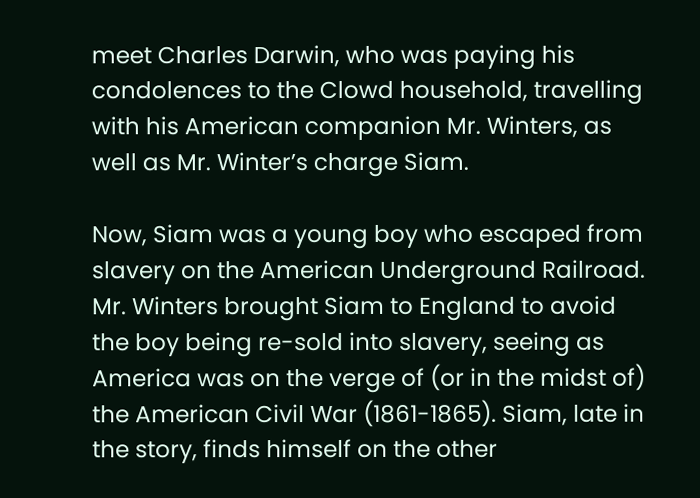meet Charles Darwin, who was paying his condolences to the Clowd household, travelling with his American companion Mr. Winters, as well as Mr. Winter’s charge Siam.

Now, Siam was a young boy who escaped from slavery on the American Underground Railroad. Mr. Winters brought Siam to England to avoid the boy being re-sold into slavery, seeing as America was on the verge of (or in the midst of) the American Civil War (1861-1865). Siam, late in the story, finds himself on the other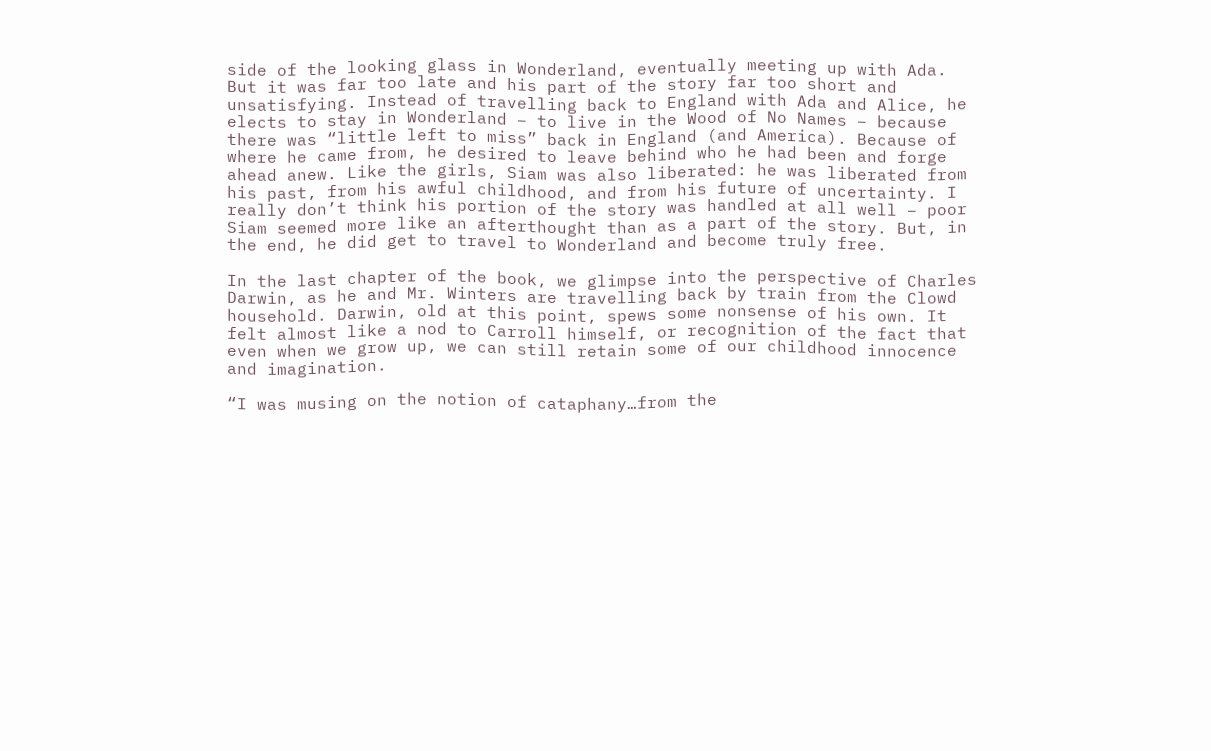side of the looking glass in Wonderland, eventually meeting up with Ada. But it was far too late and his part of the story far too short and unsatisfying. Instead of travelling back to England with Ada and Alice, he elects to stay in Wonderland – to live in the Wood of No Names – because there was “little left to miss” back in England (and America). Because of where he came from, he desired to leave behind who he had been and forge ahead anew. Like the girls, Siam was also liberated: he was liberated from his past, from his awful childhood, and from his future of uncertainty. I really don’t think his portion of the story was handled at all well – poor Siam seemed more like an afterthought than as a part of the story. But, in the end, he did get to travel to Wonderland and become truly free.

In the last chapter of the book, we glimpse into the perspective of Charles Darwin, as he and Mr. Winters are travelling back by train from the Clowd household. Darwin, old at this point, spews some nonsense of his own. It felt almost like a nod to Carroll himself, or recognition of the fact that even when we grow up, we can still retain some of our childhood innocence and imagination.

“I was musing on the notion of cataphany…from the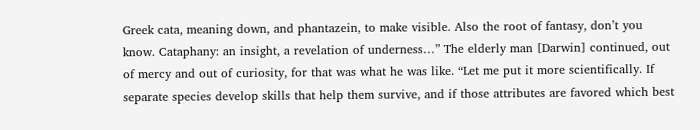Greek cata, meaning down, and phantazein, to make visible. Also the root of fantasy, don’t you know. Cataphany: an insight, a revelation of underness…” The elderly man [Darwin] continued, out of mercy and out of curiosity, for that was what he was like. “Let me put it more scientifically. If separate species develop skills that help them survive, and if those attributes are favored which best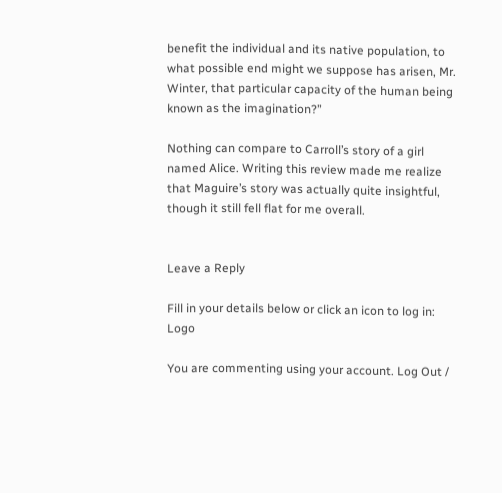benefit the individual and its native population, to what possible end might we suppose has arisen, Mr. Winter, that particular capacity of the human being known as the imagination?”

Nothing can compare to Carroll’s story of a girl named Alice. Writing this review made me realize that Maguire’s story was actually quite insightful, though it still fell flat for me overall.


Leave a Reply

Fill in your details below or click an icon to log in: Logo

You are commenting using your account. Log Out /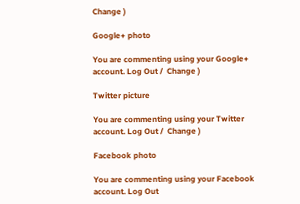Change )

Google+ photo

You are commenting using your Google+ account. Log Out /  Change )

Twitter picture

You are commenting using your Twitter account. Log Out /  Change )

Facebook photo

You are commenting using your Facebook account. Log Out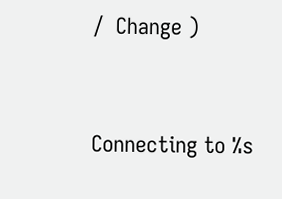/  Change )


Connecting to %s